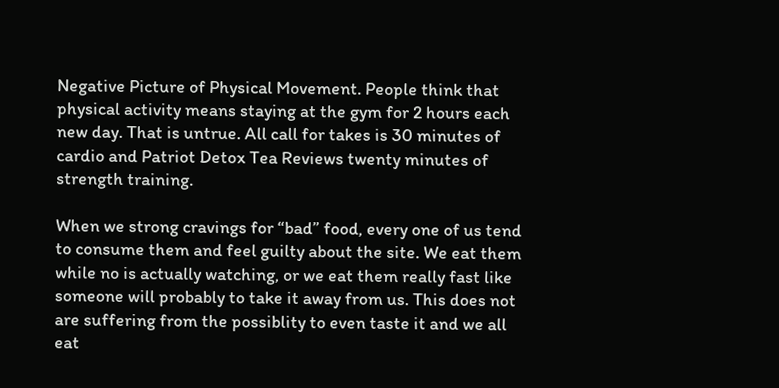Negative Picture of Physical Movement. People think that physical activity means staying at the gym for 2 hours each new day. That is untrue. All call for takes is 30 minutes of cardio and Patriot Detox Tea Reviews twenty minutes of strength training.

When we strong cravings for “bad” food, every one of us tend to consume them and feel guilty about the site. We eat them while no is actually watching, or we eat them really fast like someone will probably to take it away from us. This does not are suffering from the possiblity to even taste it and we all eat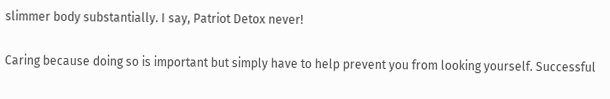slimmer body substantially. I say, Patriot Detox never!

Caring because doing so is important but simply have to help prevent you from looking yourself. Successful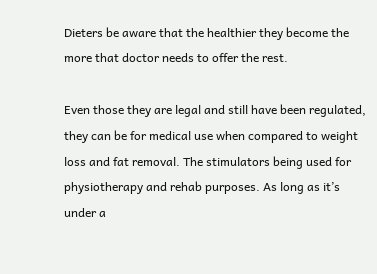Dieters be aware that the healthier they become the more that doctor needs to offer the rest.

Even those they are legal and still have been regulated, they can be for medical use when compared to weight loss and fat removal. The stimulators being used for physiotherapy and rehab purposes. As long as it’s under a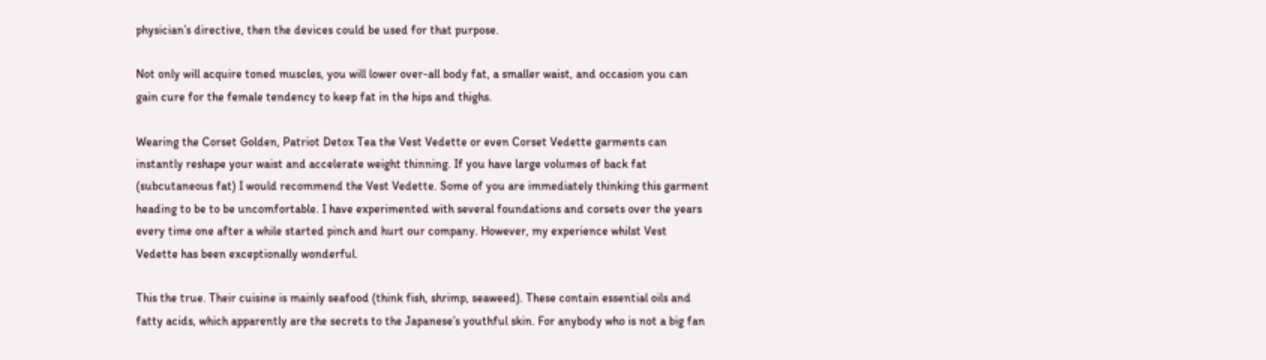physician’s directive, then the devices could be used for that purpose.

Not only will acquire toned muscles, you will lower over-all body fat, a smaller waist, and occasion you can gain cure for the female tendency to keep fat in the hips and thighs.

Wearing the Corset Golden, Patriot Detox Tea the Vest Vedette or even Corset Vedette garments can instantly reshape your waist and accelerate weight thinning. If you have large volumes of back fat (subcutaneous fat) I would recommend the Vest Vedette. Some of you are immediately thinking this garment heading to be to be uncomfortable. I have experimented with several foundations and corsets over the years every time one after a while started pinch and hurt our company. However, my experience whilst Vest Vedette has been exceptionally wonderful.

This the true. Their cuisine is mainly seafood (think fish, shrimp, seaweed). These contain essential oils and fatty acids, which apparently are the secrets to the Japanese’s youthful skin. For anybody who is not a big fan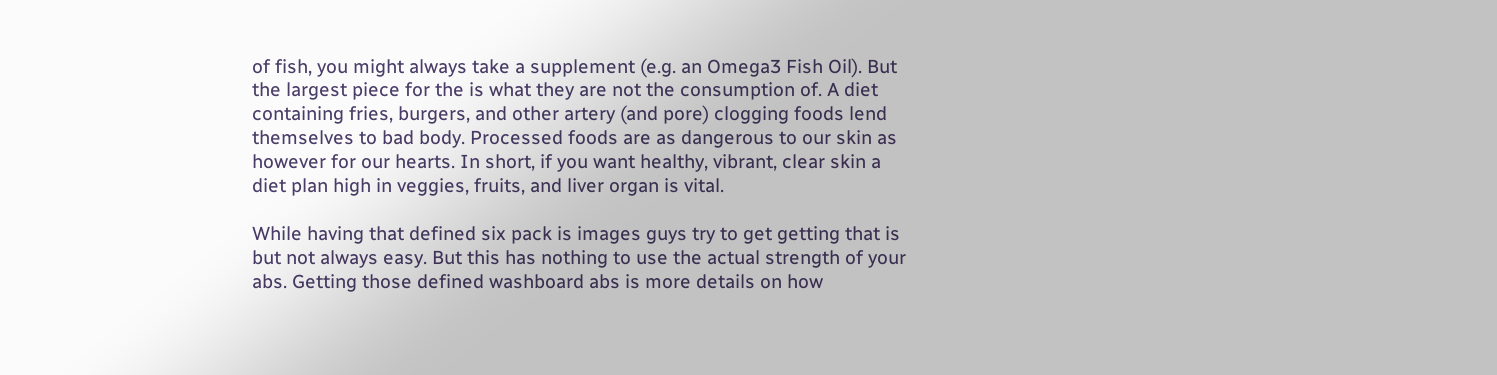of fish, you might always take a supplement (e.g. an Omega3 Fish Oil). But the largest piece for the is what they are not the consumption of. A diet containing fries, burgers, and other artery (and pore) clogging foods lend themselves to bad body. Processed foods are as dangerous to our skin as however for our hearts. In short, if you want healthy, vibrant, clear skin a diet plan high in veggies, fruits, and liver organ is vital.

While having that defined six pack is images guys try to get getting that is but not always easy. But this has nothing to use the actual strength of your abs. Getting those defined washboard abs is more details on how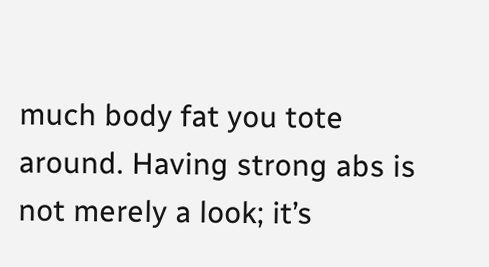much body fat you tote around. Having strong abs is not merely a look; it’s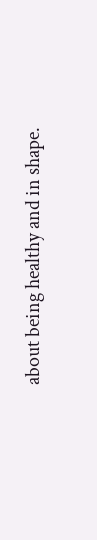about being healthy and in shape.